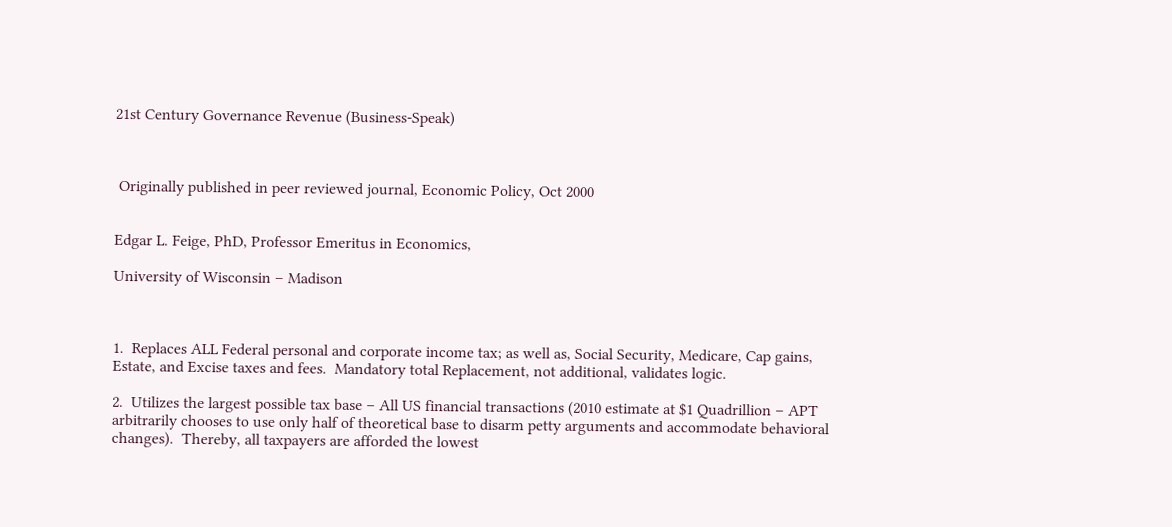21st Century Governance Revenue (Business-Speak)



 Originally published in peer reviewed journal, Economic Policy, Oct 2000


Edgar L. Feige, PhD, Professor Emeritus in Economics,

University of Wisconsin – Madison



1.  Replaces ALL Federal personal and corporate income tax; as well as, Social Security, Medicare, Cap gains, Estate, and Excise taxes and fees.  Mandatory total Replacement, not additional, validates logic.

2.  Utilizes the largest possible tax base – All US financial transactions (2010 estimate at $1 Quadrillion – APT arbitrarily chooses to use only half of theoretical base to disarm petty arguments and accommodate behavioral changes).  Thereby, all taxpayers are afforded the lowest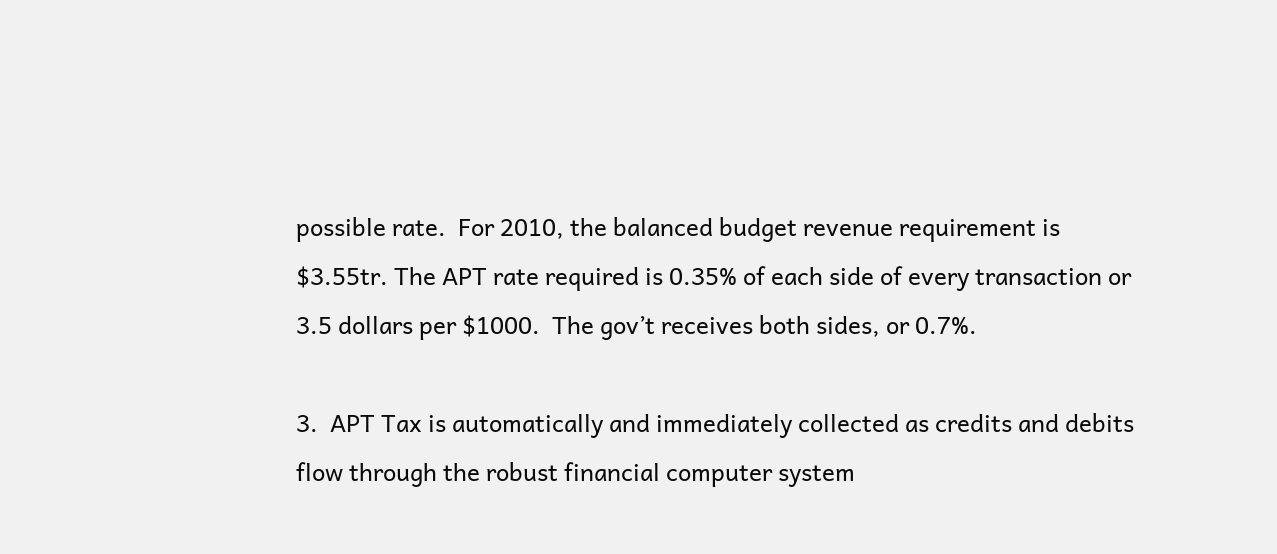possible rate.  For 2010, the balanced budget revenue requirement is $3.55tr. The APT rate required is 0.35% of each side of every transaction or 3.5 dollars per $1000.  The gov’t receives both sides, or 0.7%.

3.  APT Tax is automatically and immediately collected as credits and debits flow through the robust financial computer system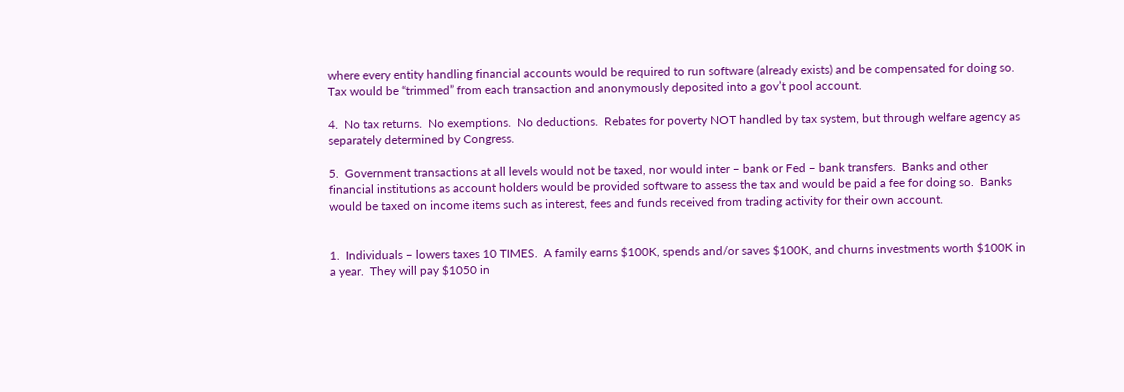where every entity handling financial accounts would be required to run software (already exists) and be compensated for doing so.  Tax would be “trimmed” from each transaction and anonymously deposited into a gov’t pool account.

4.  No tax returns.  No exemptions.  No deductions.  Rebates for poverty NOT handled by tax system, but through welfare agency as separately determined by Congress.

5.  Government transactions at all levels would not be taxed, nor would inter – bank or Fed – bank transfers.  Banks and other financial institutions as account holders would be provided software to assess the tax and would be paid a fee for doing so.  Banks would be taxed on income items such as interest, fees and funds received from trading activity for their own account.


1.  Individuals – lowers taxes 10 TIMES.  A family earns $100K, spends and/or saves $100K, and churns investments worth $100K in a year.  They will pay $1050 in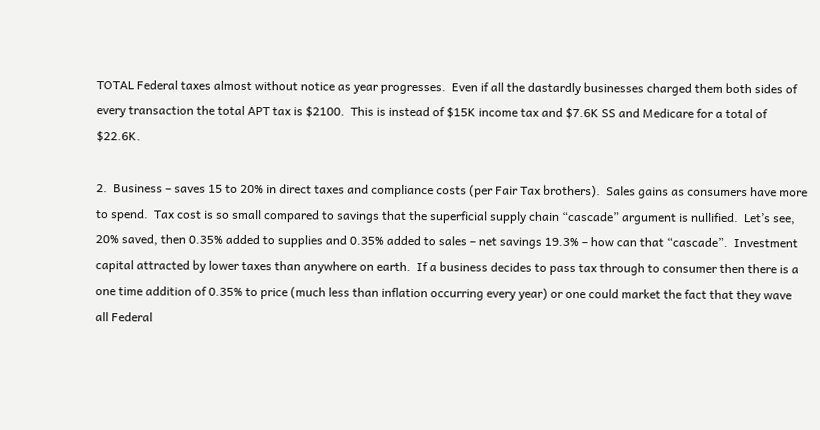TOTAL Federal taxes almost without notice as year progresses.  Even if all the dastardly businesses charged them both sides of every transaction the total APT tax is $2100.  This is instead of $15K income tax and $7.6K SS and Medicare for a total of $22.6K.

2.  Business – saves 15 to 20% in direct taxes and compliance costs (per Fair Tax brothers).  Sales gains as consumers have more to spend.  Tax cost is so small compared to savings that the superficial supply chain “cascade” argument is nullified.  Let’s see, 20% saved, then 0.35% added to supplies and 0.35% added to sales – net savings 19.3% – how can that “cascade”.  Investment capital attracted by lower taxes than anywhere on earth.  If a business decides to pass tax through to consumer then there is a one time addition of 0.35% to price (much less than inflation occurring every year) or one could market the fact that they wave all Federal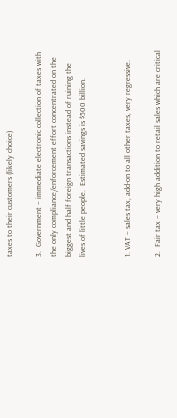taxes to their customers (likely choice)

3.  Government – immediate electronic collection of taxes with the only compliance/enforcement effort concentrated on the biggest and half foreign transactions instead of ruining the lives of little people.  Estimated savings is $500 billion.


1. VAT – sales tax, add-on to all other taxes, very regressive.

2.  Fair tax – very high addition to retail sales which are critical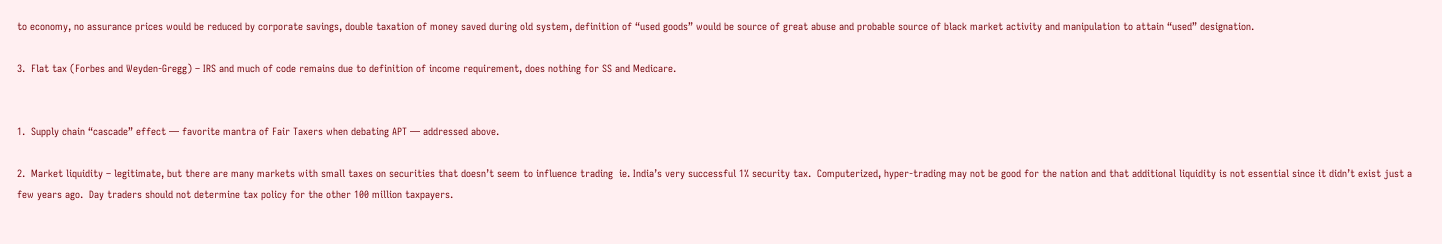to economy, no assurance prices would be reduced by corporate savings, double taxation of money saved during old system, definition of “used goods” would be source of great abuse and probable source of black market activity and manipulation to attain “used” designation.

3.  Flat tax (Forbes and Weyden-Gregg) – IRS and much of code remains due to definition of income requirement, does nothing for SS and Medicare.


1.  Supply chain “cascade” effect — favorite mantra of Fair Taxers when debating APT — addressed above.

2.  Market liquidity – legitimate, but there are many markets with small taxes on securities that doesn’t seem to influence trading  ie. India’s very successful 1% security tax.  Computerized, hyper-trading may not be good for the nation and that additional liquidity is not essential since it didn’t exist just a few years ago.  Day traders should not determine tax policy for the other 100 million taxpayers.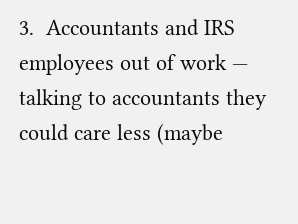3.  Accountants and IRS employees out of work — talking to accountants they could care less (maybe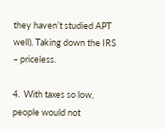they haven’t studied APT well). Taking down the IRS – priceless.

4.  With taxes so low, people would not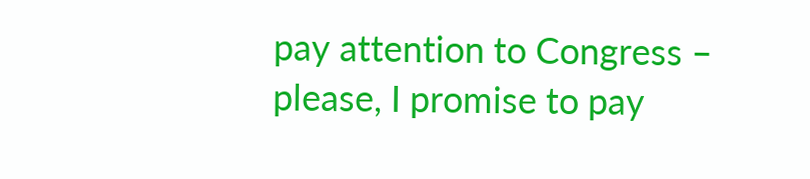pay attention to Congress – please, I promise to pay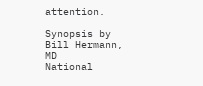attention.

Synopsis by Bill Hermann, MD
National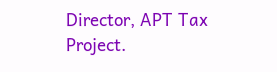Director, APT Tax Project.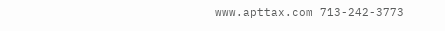www.apttax.com 713-242-3773